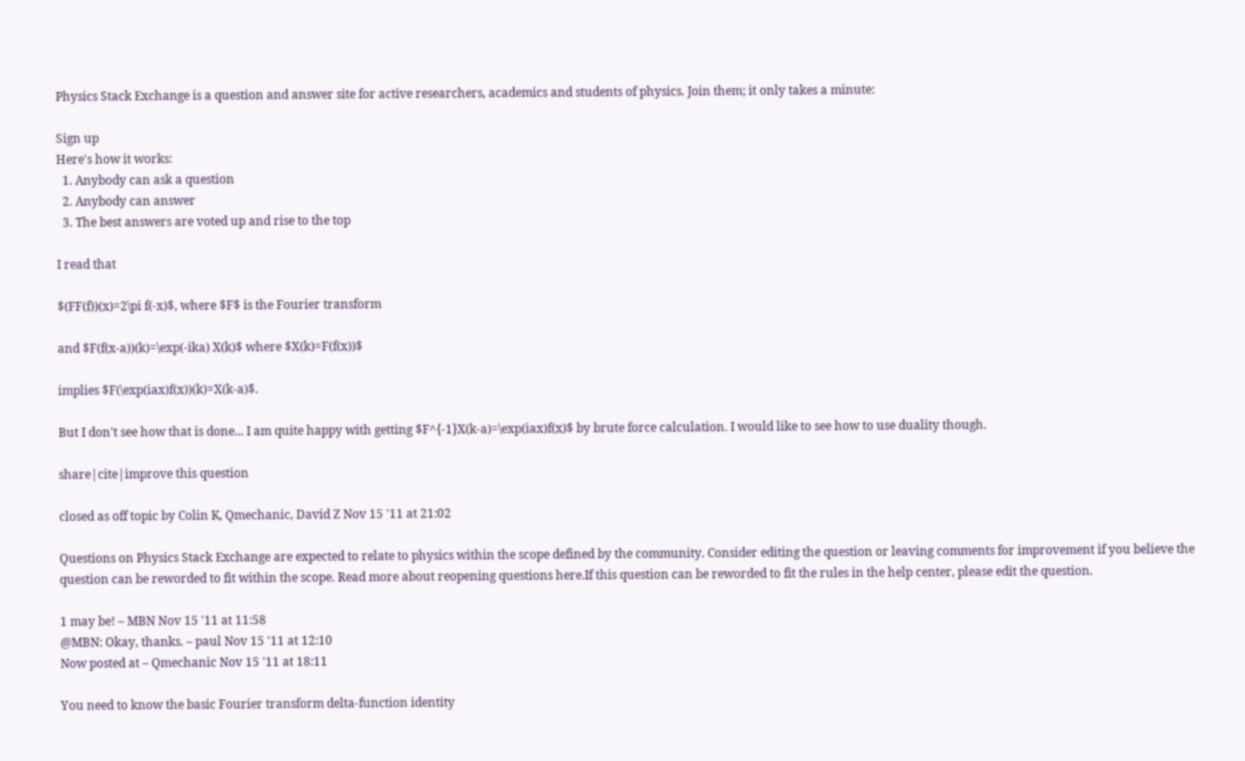Physics Stack Exchange is a question and answer site for active researchers, academics and students of physics. Join them; it only takes a minute:

Sign up
Here's how it works:
  1. Anybody can ask a question
  2. Anybody can answer
  3. The best answers are voted up and rise to the top

I read that

$(FF(f))(x)=2\pi f(-x)$, where $F$ is the Fourier transform

and $F(f(x-a))(k)=\exp(-ika) X(k)$ where $X(k)=F(f(x))$

implies $F(\exp(iax)f(x))(k)=X(k-a)$.

But I don't see how that is done... I am quite happy with getting $F^{-1}X(k-a)=\exp(iax)f(x)$ by brute force calculation. I would like to see how to use duality though.

share|cite|improve this question

closed as off topic by Colin K, Qmechanic, David Z Nov 15 '11 at 21:02

Questions on Physics Stack Exchange are expected to relate to physics within the scope defined by the community. Consider editing the question or leaving comments for improvement if you believe the question can be reworded to fit within the scope. Read more about reopening questions here.If this question can be reworded to fit the rules in the help center, please edit the question.

1 may be! – MBN Nov 15 '11 at 11:58
@MBN: Okay, thanks. – paul Nov 15 '11 at 12:10
Now posted at – Qmechanic Nov 15 '11 at 18:11

You need to know the basic Fourier transform delta-function identity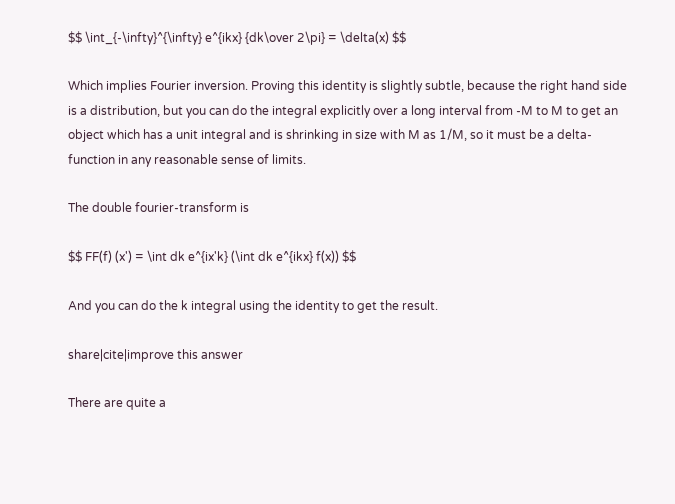$$ \int_{-\infty}^{\infty} e^{ikx} {dk\over 2\pi} = \delta(x) $$

Which implies Fourier inversion. Proving this identity is slightly subtle, because the right hand side is a distribution, but you can do the integral explicitly over a long interval from -M to M to get an object which has a unit integral and is shrinking in size with M as 1/M, so it must be a delta-function in any reasonable sense of limits.

The double fourier-transform is

$$ FF(f) (x') = \int dk e^{ix'k} (\int dk e^{ikx} f(x)) $$

And you can do the k integral using the identity to get the result.

share|cite|improve this answer

There are quite a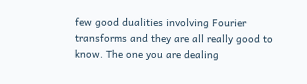few good dualities involving Fourier transforms and they are all really good to know. The one you are dealing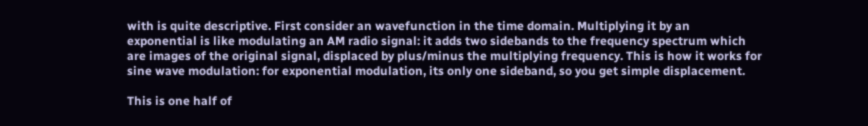with is quite descriptive. First consider an wavefunction in the time domain. Multiplying it by an exponential is like modulating an AM radio signal: it adds two sidebands to the frequency spectrum which are images of the original signal, displaced by plus/minus the multiplying frequency. This is how it works for sine wave modulation: for exponential modulation, its only one sideband, so you get simple displacement.

This is one half of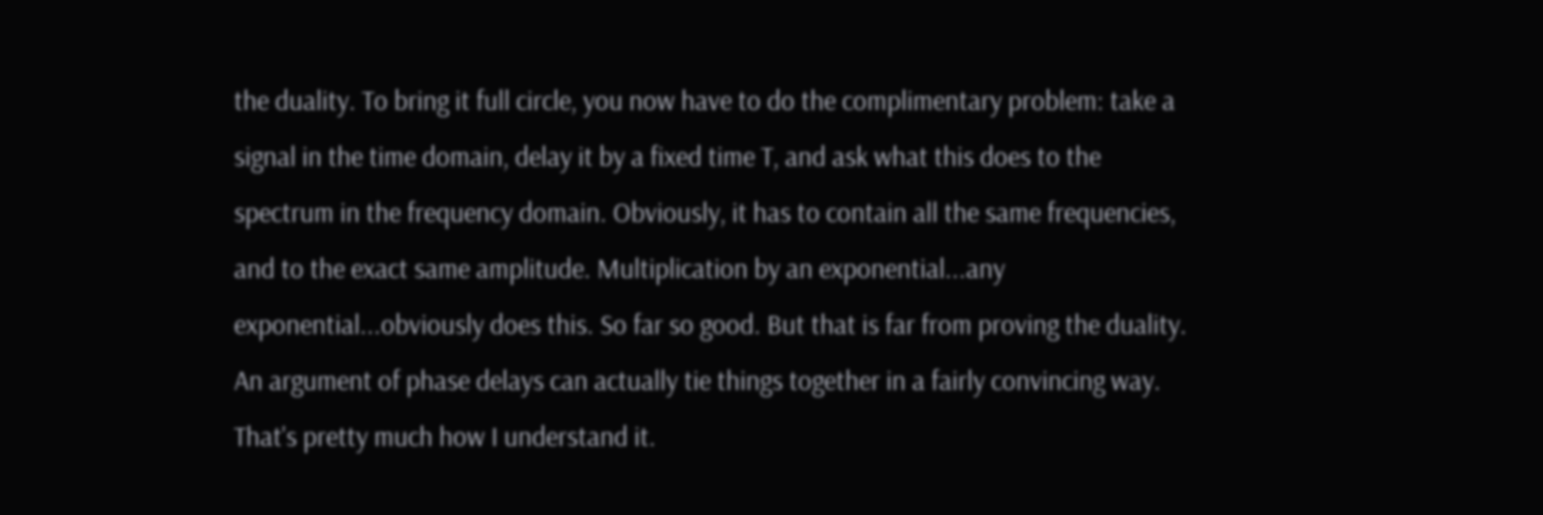the duality. To bring it full circle, you now have to do the complimentary problem: take a signal in the time domain, delay it by a fixed time T, and ask what this does to the spectrum in the frequency domain. Obviously, it has to contain all the same frequencies, and to the exact same amplitude. Multiplication by an exponential...any exponential...obviously does this. So far so good. But that is far from proving the duality. An argument of phase delays can actually tie things together in a fairly convincing way. That's pretty much how I understand it.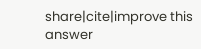share|cite|improve this answer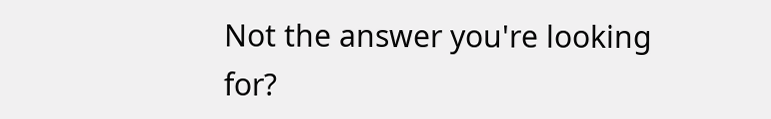Not the answer you're looking for?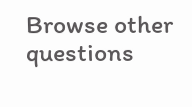Browse other questions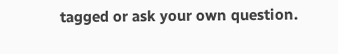tagged or ask your own question.